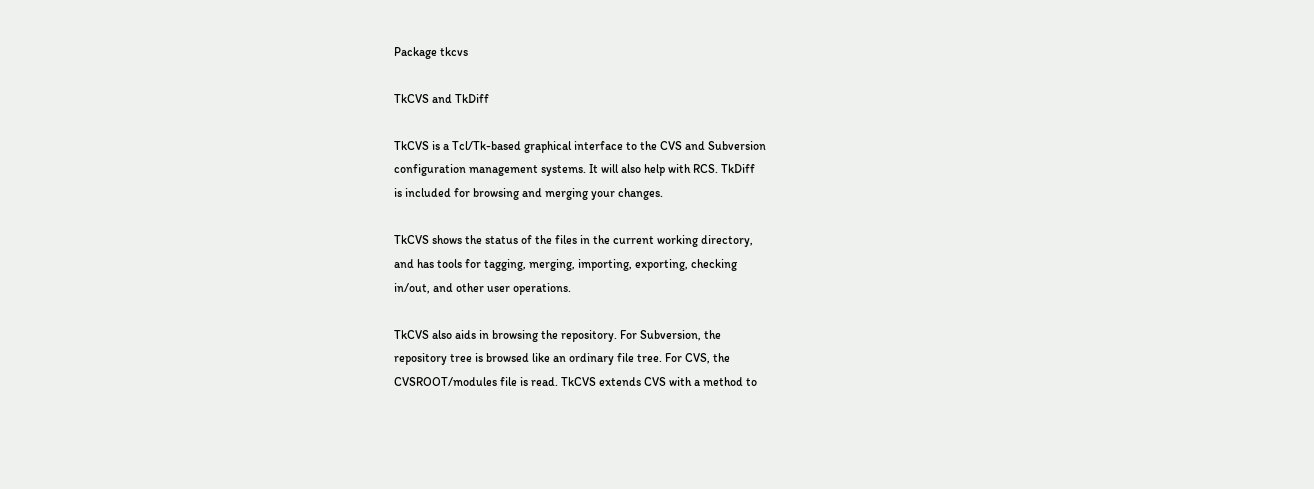Package tkcvs

TkCVS and TkDiff

TkCVS is a Tcl/Tk-based graphical interface to the CVS and Subversion
configuration management systems. It will also help with RCS. TkDiff
is included for browsing and merging your changes.

TkCVS shows the status of the files in the current working directory,
and has tools for tagging, merging, importing, exporting, checking
in/out, and other user operations.

TkCVS also aids in browsing the repository. For Subversion, the
repository tree is browsed like an ordinary file tree. For CVS, the
CVSROOT/modules file is read. TkCVS extends CVS with a method to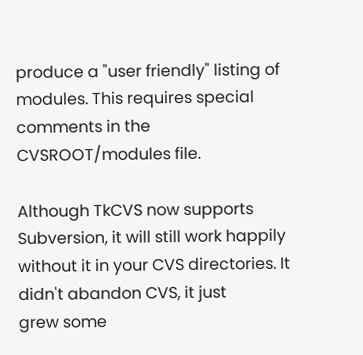produce a "user friendly" listing of modules. This requires special
comments in the CVSROOT/modules file.

Although TkCVS now supports Subversion, it will still work happily
without it in your CVS directories. It didn't abandon CVS, it just
grew some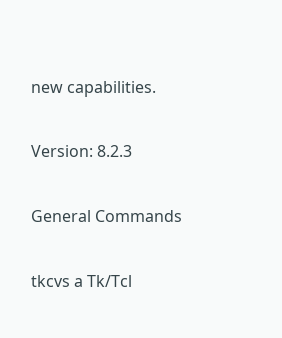new capabilities.

Version: 8.2.3

General Commands

tkcvs a Tk/Tcl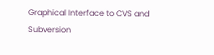Graphical Interface to CVS and Subversion